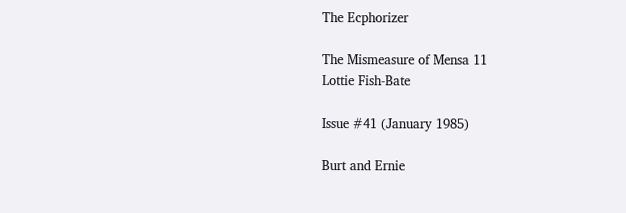The Ecphorizer

The Mismeasure of Mensa 11
Lottie Fish-Bate

Issue #41 (January 1985)

Burt and Ernie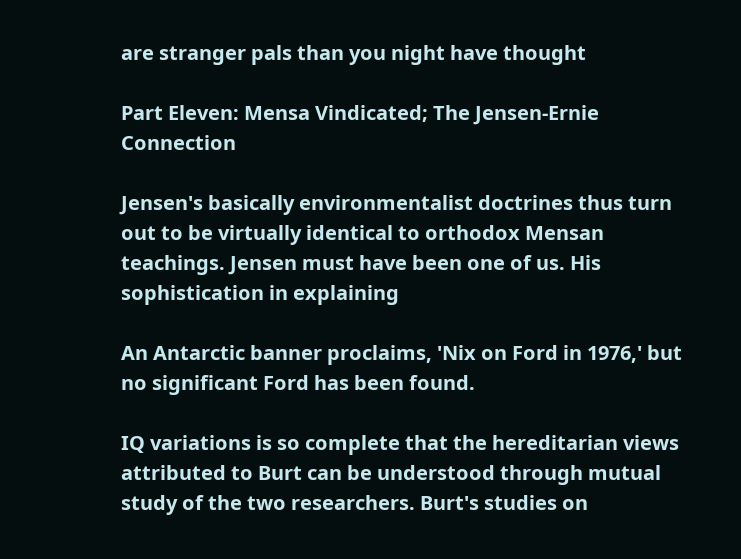are stranger pals than you night have thought

Part Eleven: Mensa Vindicated; The Jensen-Ernie Connection

Jensen's basically environmentalist doctrines thus turn out to be virtually identical to orthodox Mensan teachings. Jensen must have been one of us. His sophistication in explaining

An Antarctic banner proclaims, 'Nix on Ford in 1976,' but no significant Ford has been found.

IQ variations is so complete that the hereditarian views attributed to Burt can be understood through mutual study of the two researchers. Burt's studies on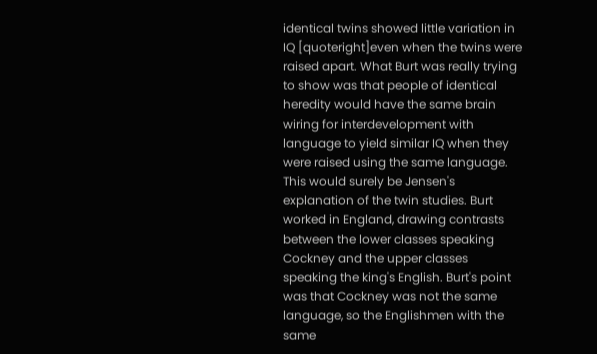identical twins showed little variation in IQ [quoteright]even when the twins were raised apart. What Burt was really trying to show was that people of identical heredity would have the same brain wiring for interdevelopment with language to yield similar IQ when they were raised using the same language. This would surely be Jensen's explanation of the twin studies. Burt worked in England, drawing contrasts between the lower classes speaking Cockney and the upper classes speaking the king's English. Burt's point was that Cockney was not the same language, so the Englishmen with the same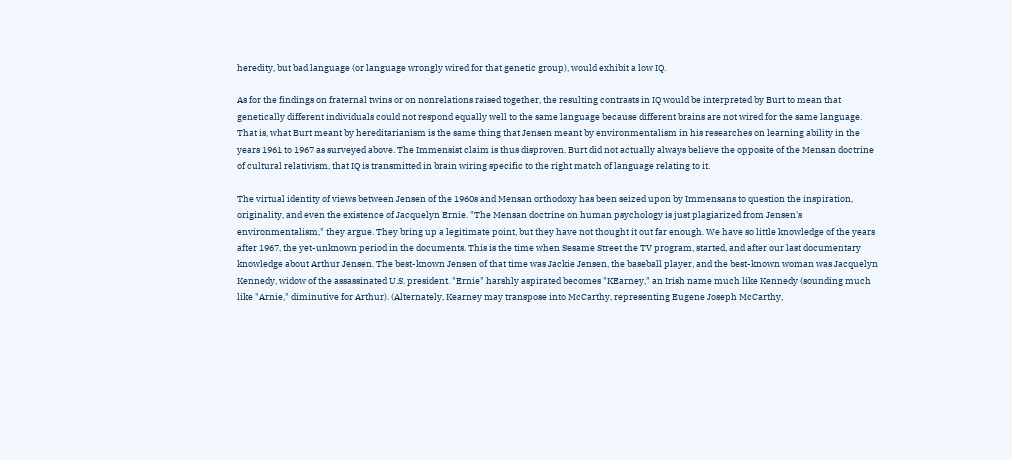heredity, but bad language (or language wrongly wired for that genetic group), would exhibit a low IQ.

As for the findings on fraternal twins or on nonrelations raised together, the resulting contrasts in IQ would be interpreted by Burt to mean that genetically different individuals could not respond equally well to the same language because different brains are not wired for the same language. That is, what Burt meant by hereditarianism is the same thing that Jensen meant by environmentalism in his researches on learning ability in the years 1961 to 1967 as surveyed above. The Immensist claim is thus disproven. Burt did not actually always believe the opposite of the Mensan doctrine of cultural relativism, that IQ is transmitted in brain wiring specific to the right match of language relating to it.

The virtual identity of views between Jensen of the 1960s and Mensan orthodoxy has been seized upon by Immensans to question the inspiration, originality, and even the existence of Jacquelyn Ernie. "The Mensan doctrine on human psychology is just plagiarized from Jensen's environmentalism," they argue. They bring up a legitimate point, but they have not thought it out far enough. We have so little knowledge of the years after 1967, the yet-unknown period in the documents. This is the time when Sesame Street the TV program, started, and after our last documentary knowledge about Arthur Jensen. The best-known Jensen of that time was Jackie Jensen, the baseball player, and the best-known woman was Jacquelyn Kennedy, widow of the assassinated U.S. president. "Ernie" harshly aspirated becomes "KEarney," an Irish name much like Kennedy (sounding much like "Arnie," diminutive for Arthur). (Alternately, Kearney may transpose into McCarthy, representing Eugene Joseph McCarthy,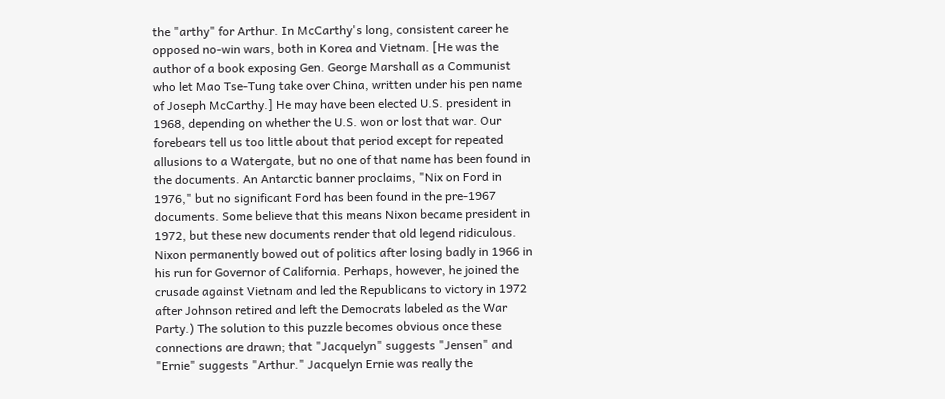the "arthy" for Arthur. In McCarthy's long, consistent career he opposed no-win wars, both in Korea and Vietnam. [He was the author of a book exposing Gen. George Marshall as a Communist who let Mao Tse-Tung take over China, written under his pen name of Joseph McCarthy.] He may have been elected U.S. president in 1968, depending on whether the U.S. won or lost that war. Our forebears tell us too little about that period except for repeated allusions to a Watergate, but no one of that name has been found in the documents. An Antarctic banner proclaims, "Nix on Ford in 1976," but no significant Ford has been found in the pre-1967 documents. Some believe that this means Nixon became president in 1972, but these new documents render that old legend ridiculous. Nixon permanently bowed out of politics after losing badly in 1966 in his run for Governor of California. Perhaps, however, he joined the crusade against Vietnam and led the Republicans to victory in 1972 after Johnson retired and left the Democrats labeled as the War Party.) The solution to this puzzle becomes obvious once these connections are drawn; that "Jacquelyn" suggests "Jensen" and "Ernie" suggests "Arthur." Jacquelyn Ernie was really the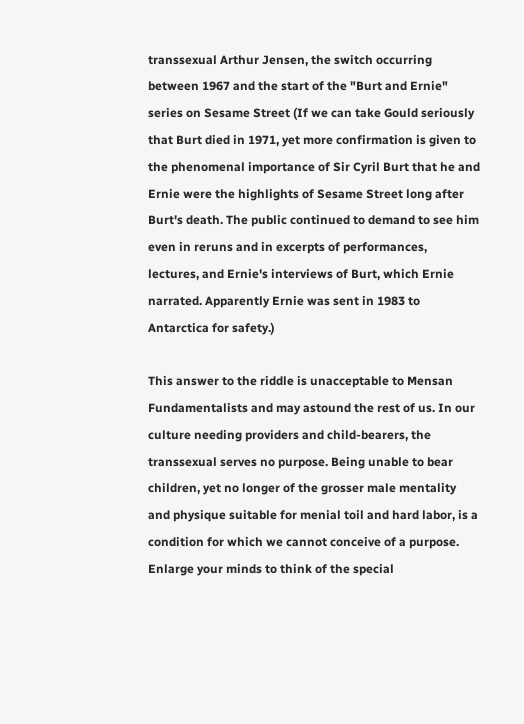transsexual Arthur Jensen, the switch occurring between 1967 and the start of the "Burt and Ernie" series on Sesame Street (If we can take Gould seriously that Burt died in 1971, yet more confirmation is given to the phenomenal importance of Sir Cyril Burt that he and Ernie were the highlights of Sesame Street long after Burt's death. The public continued to demand to see him even in reruns and in excerpts of performances, lectures, and Ernie's interviews of Burt, which Ernie narrated. Apparently Ernie was sent in 1983 to Antarctica for safety.)

This answer to the riddle is unacceptable to Mensan Fundamentalists and may astound the rest of us. In our culture needing providers and child-bearers, the transsexual serves no purpose. Being unable to bear children, yet no longer of the grosser male mentality and physique suitable for menial toil and hard labor, is a condition for which we cannot conceive of a purpose. Enlarge your minds to think of the special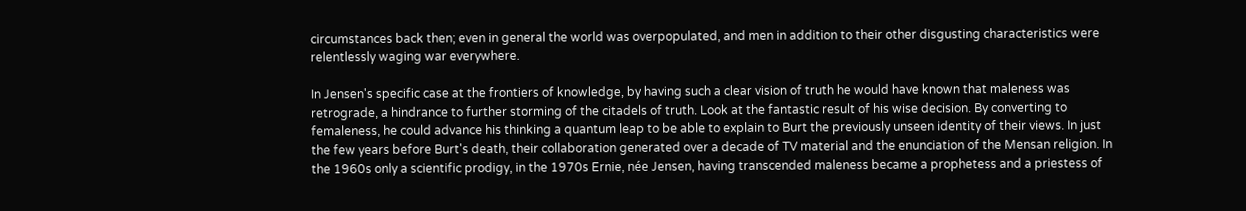circumstances back then; even in general the world was overpopulated, and men in addition to their other disgusting characteristics were relentlessly waging war everywhere.

In Jensen's specific case at the frontiers of knowledge, by having such a clear vision of truth he would have known that maleness was retrograde, a hindrance to further storming of the citadels of truth. Look at the fantastic result of his wise decision. By converting to femaleness, he could advance his thinking a quantum leap to be able to explain to Burt the previously unseen identity of their views. In just the few years before Burt's death, their collaboration generated over a decade of TV material and the enunciation of the Mensan religion. In the 1960s only a scientific prodigy, in the 1970s Ernie, née Jensen, having transcended maleness became a prophetess and a priestess of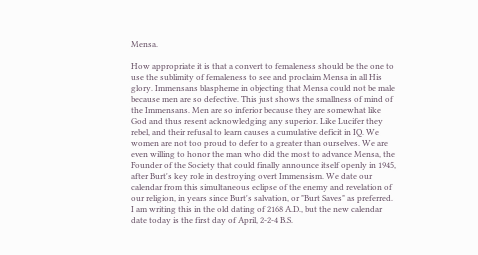Mensa.

How appropriate it is that a convert to femaleness should be the one to use the sublimity of femaleness to see and proclaim Mensa in all His glory. Immensans blaspheme in objecting that Mensa could not be male because men are so defective. This just shows the smallness of mind of the Immensans. Men are so inferior because they are somewhat like God and thus resent acknowledging any superior. Like Lucifer they rebel, and their refusal to learn causes a cumulative deficit in IQ. We women are not too proud to defer to a greater than ourselves. We are even willing to honor the man who did the most to advance Mensa, the Founder of the Society that could finally announce itself openly in 1945, after Burt's key role in destroying overt Immensism. We date our calendar from this simultaneous eclipse of the enemy and revelation of our religion, in years since Burt's salvation, or "Burt Saves" as preferred. I am writing this in the old dating of 2168 A.D., but the new calendar date today is the first day of April, 2-2-4 B.S.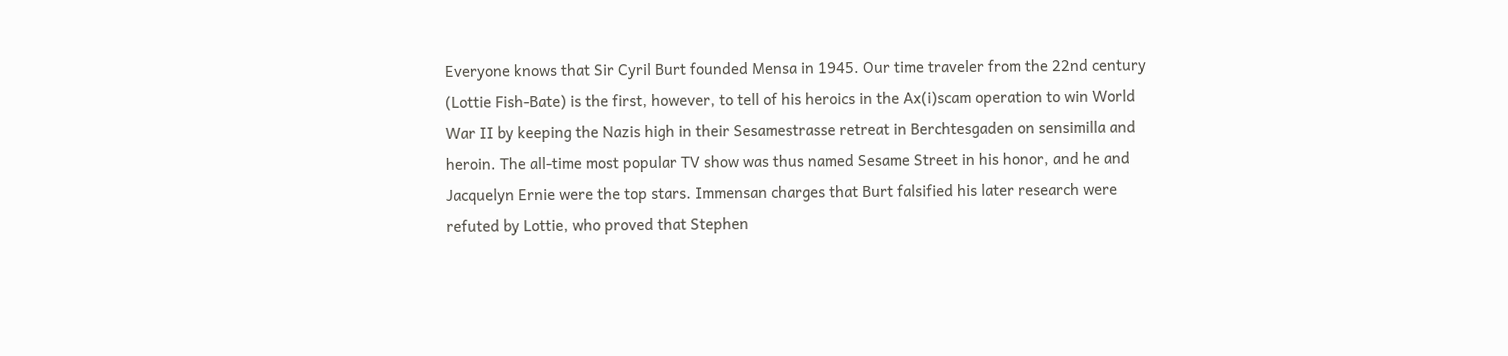Everyone knows that Sir Cyril Burt founded Mensa in 1945. Our time traveler from the 22nd century (Lottie Fish-Bate) is the first, however, to tell of his heroics in the Ax(i)scam operation to win World War II by keeping the Nazis high in their Sesamestrasse retreat in Berchtesgaden on sensimilla and heroin. The all-time most popular TV show was thus named Sesame Street in his honor, and he and Jacquelyn Ernie were the top stars. Immensan charges that Burt falsified his later research were refuted by Lottie, who proved that Stephen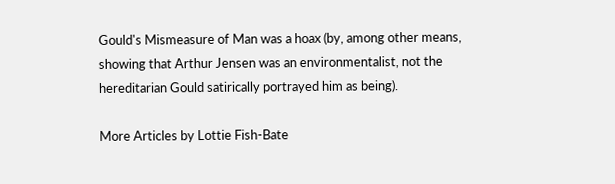Gould's Mismeasure of Man was a hoax (by, among other means, showing that Arthur Jensen was an environmentalist, not the hereditarian Gould satirically portrayed him as being).

More Articles by Lottie Fish-Bate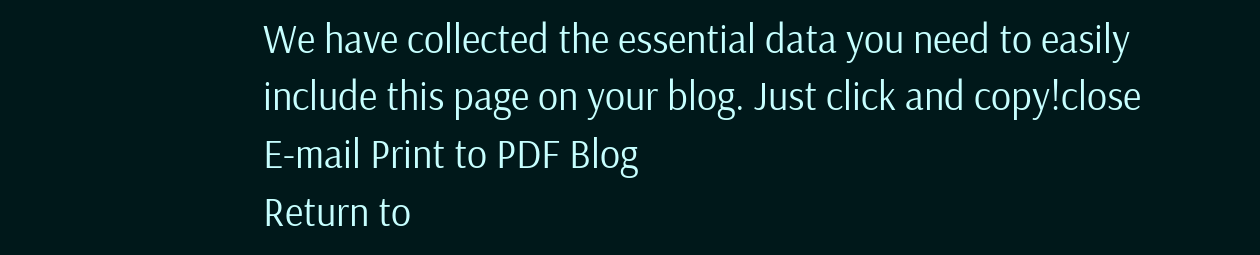We have collected the essential data you need to easily include this page on your blog. Just click and copy!close
E-mail Print to PDF Blog
Return to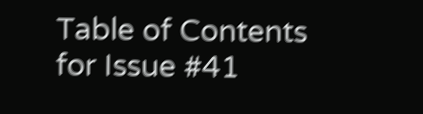Table of Contents for Issue #41